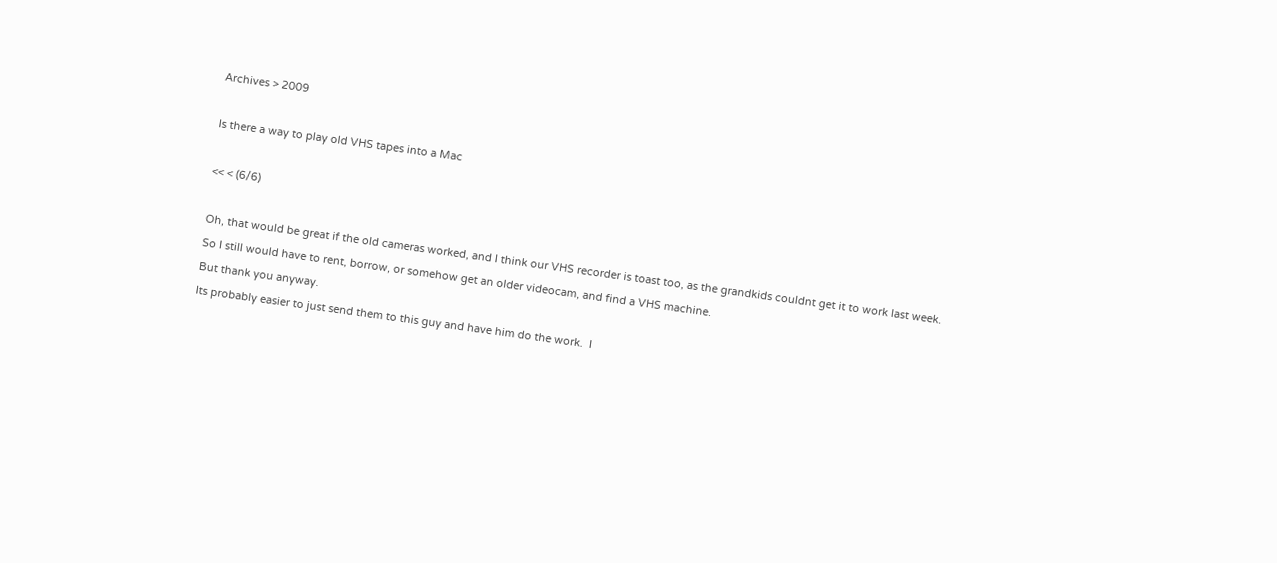Archives > 2009

Is there a way to play old VHS tapes into a Mac

<< < (6/6)

Oh, that would be great if the old cameras worked, and I think our VHS recorder is toast too, as the grandkids couldnt get it to work last week.
So I still would have to rent, borrow, or somehow get an older videocam, and find a VHS machine.
But thank you anyway.
Its probably easier to just send them to this guy and have him do the work.  I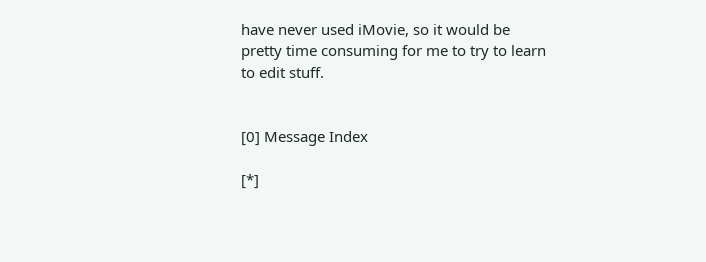have never used iMovie, so it would be pretty time consuming for me to try to learn to edit stuff.


[0] Message Index

[*]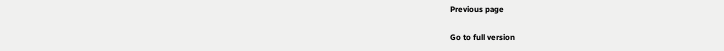Previous page

Go to full version